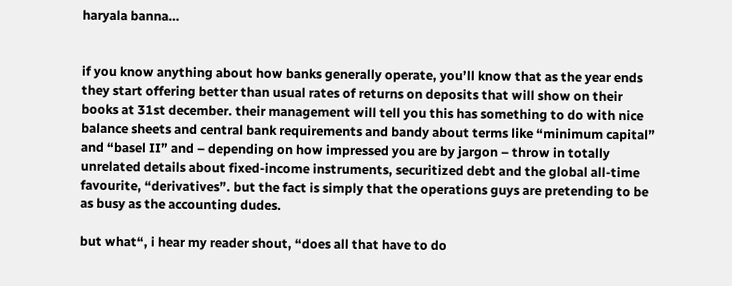haryala banna…


if you know anything about how banks generally operate, you’ll know that as the year ends they start offering better than usual rates of returns on deposits that will show on their books at 31st december. their management will tell you this has something to do with nice balance sheets and central bank requirements and bandy about terms like “minimum capital” and “basel II” and – depending on how impressed you are by jargon – throw in totally unrelated details about fixed-income instruments, securitized debt and the global all-time favourite, “derivatives”. but the fact is simply that the operations guys are pretending to be as busy as the accounting dudes.

but what“, i hear my reader shout, “does all that have to do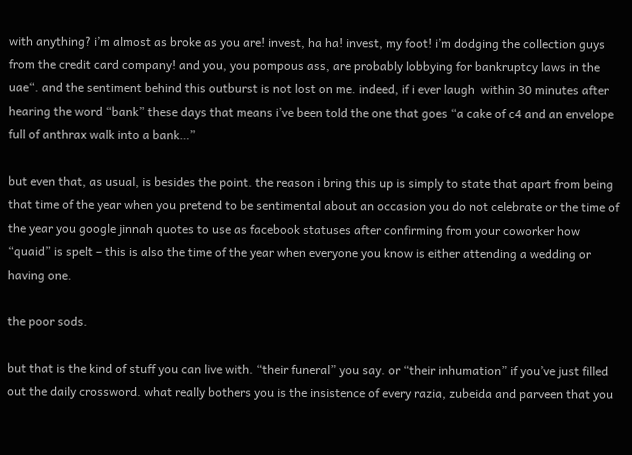with anything? i’m almost as broke as you are! invest, ha ha! invest, my foot! i’m dodging the collection guys from the credit card company! and you, you pompous ass, are probably lobbying for bankruptcy laws in the uae“. and the sentiment behind this outburst is not lost on me. indeed, if i ever laugh  within 30 minutes after hearing the word “bank” these days that means i’ve been told the one that goes “a cake of c4 and an envelope full of anthrax walk into a bank…”

but even that, as usual, is besides the point. the reason i bring this up is simply to state that apart from being that time of the year when you pretend to be sentimental about an occasion you do not celebrate or the time of the year you google jinnah quotes to use as facebook statuses after confirming from your coworker how “quaid” is spelt – this is also the time of the year when everyone you know is either attending a wedding or having one.

the poor sods.

but that is the kind of stuff you can live with. “their funeral” you say. or “their inhumation” if you’ve just filled out the daily crossword. what really bothers you is the insistence of every razia, zubeida and parveen that you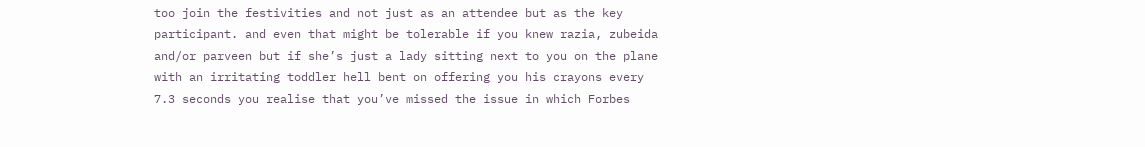too join the festivities and not just as an attendee but as the key participant. and even that might be tolerable if you knew razia, zubeida and/or parveen but if she’s just a lady sitting next to you on the plane with an irritating toddler hell bent on offering you his crayons every 7.3 seconds you realise that you’ve missed the issue in which Forbes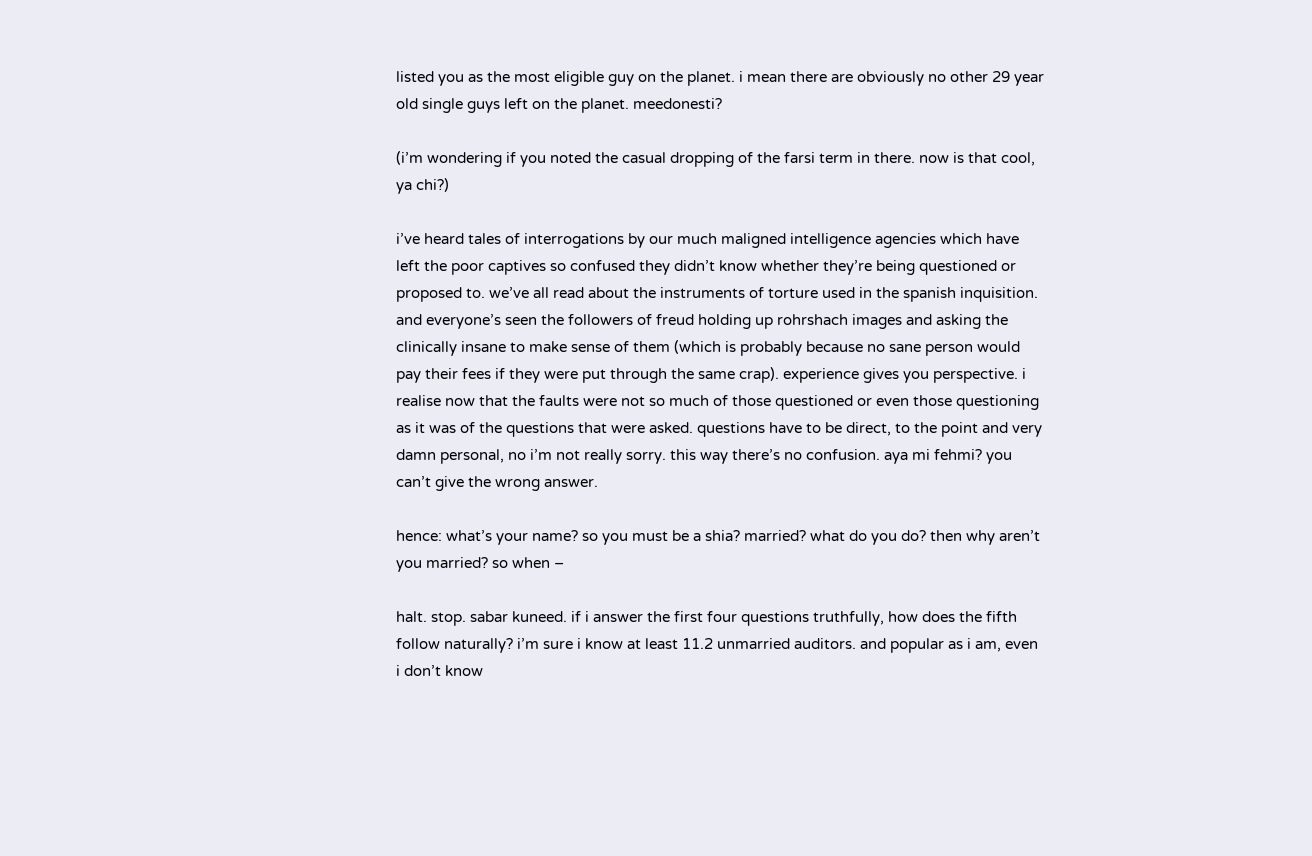listed you as the most eligible guy on the planet. i mean there are obviously no other 29 year old single guys left on the planet. meedonesti?

(i’m wondering if you noted the casual dropping of the farsi term in there. now is that cool, ya chi?)

i’ve heard tales of interrogations by our much maligned intelligence agencies which have left the poor captives so confused they didn’t know whether they’re being questioned or proposed to. we’ve all read about the instruments of torture used in the spanish inquisition. and everyone’s seen the followers of freud holding up rohrshach images and asking the clinically insane to make sense of them (which is probably because no sane person would pay their fees if they were put through the same crap). experience gives you perspective. i realise now that the faults were not so much of those questioned or even those questioning as it was of the questions that were asked. questions have to be direct, to the point and very damn personal, no i’m not really sorry. this way there’s no confusion. aya mi fehmi? you can’t give the wrong answer.

hence: what’s your name? so you must be a shia? married? what do you do? then why aren’t you married? so when –

halt. stop. sabar kuneed. if i answer the first four questions truthfully, how does the fifth follow naturally? i’m sure i know at least 11.2 unmarried auditors. and popular as i am, even i don’t know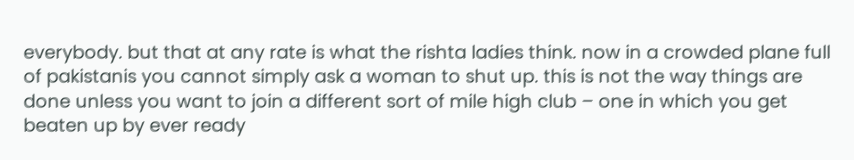everybody. but that at any rate is what the rishta ladies think. now in a crowded plane full of pakistanis you cannot simply ask a woman to shut up. this is not the way things are done unless you want to join a different sort of mile high club – one in which you get beaten up by ever ready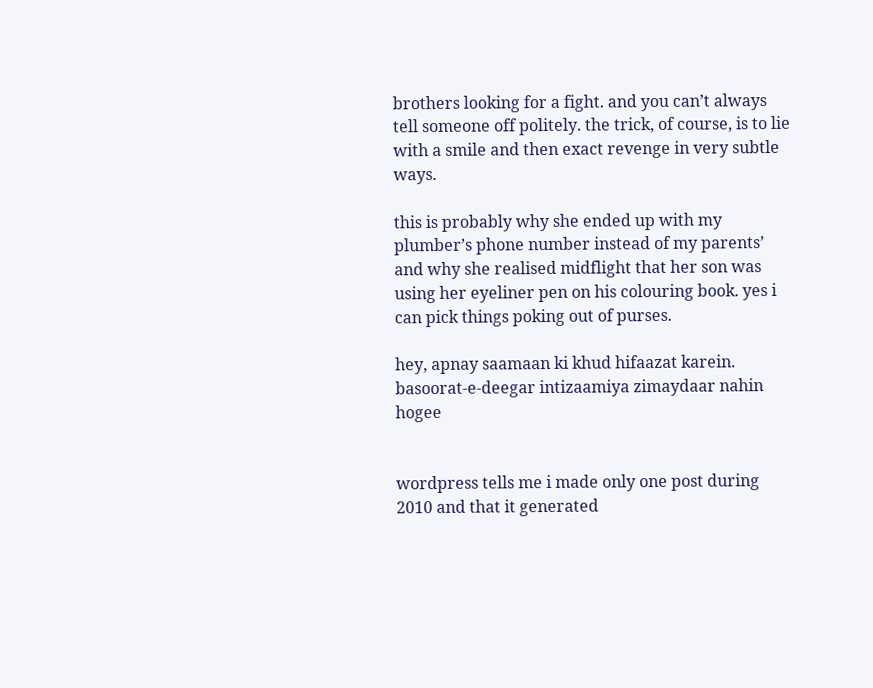brothers looking for a fight. and you can’t always tell someone off politely. the trick, of course, is to lie with a smile and then exact revenge in very subtle ways.

this is probably why she ended up with my plumber’s phone number instead of my parents’ and why she realised midflight that her son was using her eyeliner pen on his colouring book. yes i can pick things poking out of purses.

hey, apnay saamaan ki khud hifaazat karein. basoorat-e-deegar intizaamiya zimaydaar nahin hogee


wordpress tells me i made only one post during 2010 and that it generated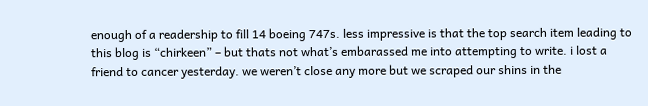enough of a readership to fill 14 boeing 747s. less impressive is that the top search item leading to this blog is “chirkeen” – but thats not what’s embarassed me into attempting to write. i lost a friend to cancer yesterday. we weren’t close any more but we scraped our shins in the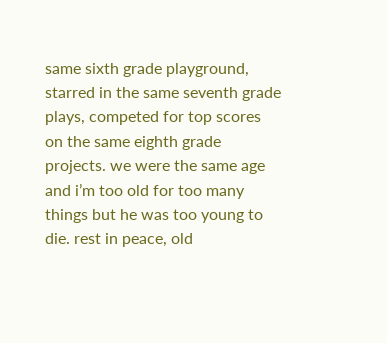same sixth grade playground, starred in the same seventh grade plays, competed for top scores on the same eighth grade projects. we were the same age and i’m too old for too many things but he was too young to die. rest in peace, old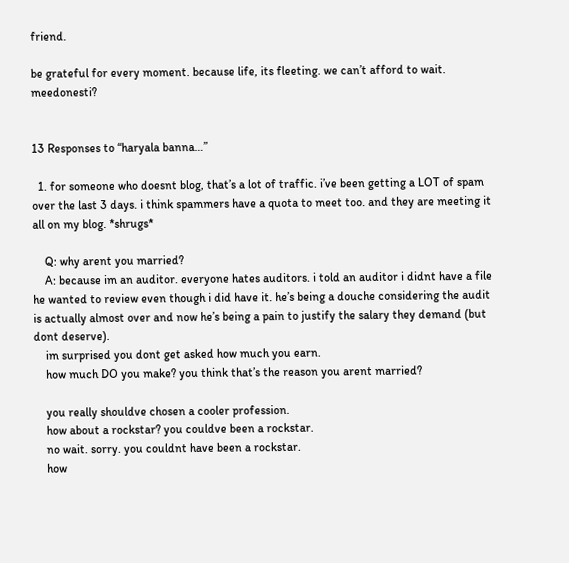friend.

be grateful for every moment. because life, its fleeting. we can’t afford to wait.  meedonesti?


13 Responses to “haryala banna…”

  1. for someone who doesnt blog, that’s a lot of traffic. i’ve been getting a LOT of spam over the last 3 days. i think spammers have a quota to meet too. and they are meeting it all on my blog. *shrugs*

    Q: why arent you married?
    A: because im an auditor. everyone hates auditors. i told an auditor i didnt have a file he wanted to review even though i did have it. he’s being a douche considering the audit is actually almost over and now he’s being a pain to justify the salary they demand (but dont deserve).
    im surprised you dont get asked how much you earn.
    how much DO you make? you think that’s the reason you arent married?

    you really shouldve chosen a cooler profession.
    how about a rockstar? you couldve been a rockstar.
    no wait. sorry. you couldnt have been a rockstar.
    how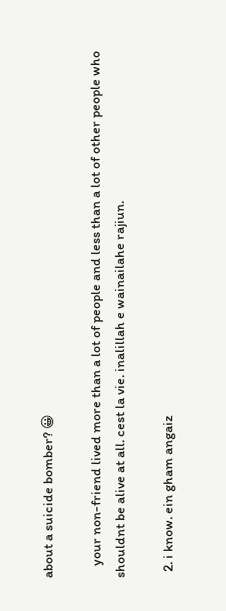about a suicide bomber? 😀

    your non-friend lived more than a lot of people and less than a lot of other people who shouldnt be alive at all. cest la vie. inalillah e wainailahe rajiun.

  2. i know. ein gham angaiz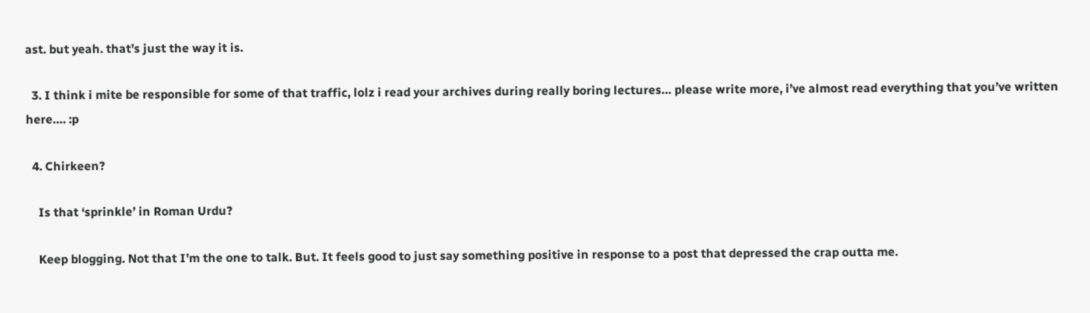ast. but yeah. that’s just the way it is.

  3. I think i mite be responsible for some of that traffic, lolz i read your archives during really boring lectures… please write more, i’ve almost read everything that you’ve written here…. :p

  4. Chirkeen?

    Is that ‘sprinkle’ in Roman Urdu?

    Keep blogging. Not that I’m the one to talk. But. It feels good to just say something positive in response to a post that depressed the crap outta me.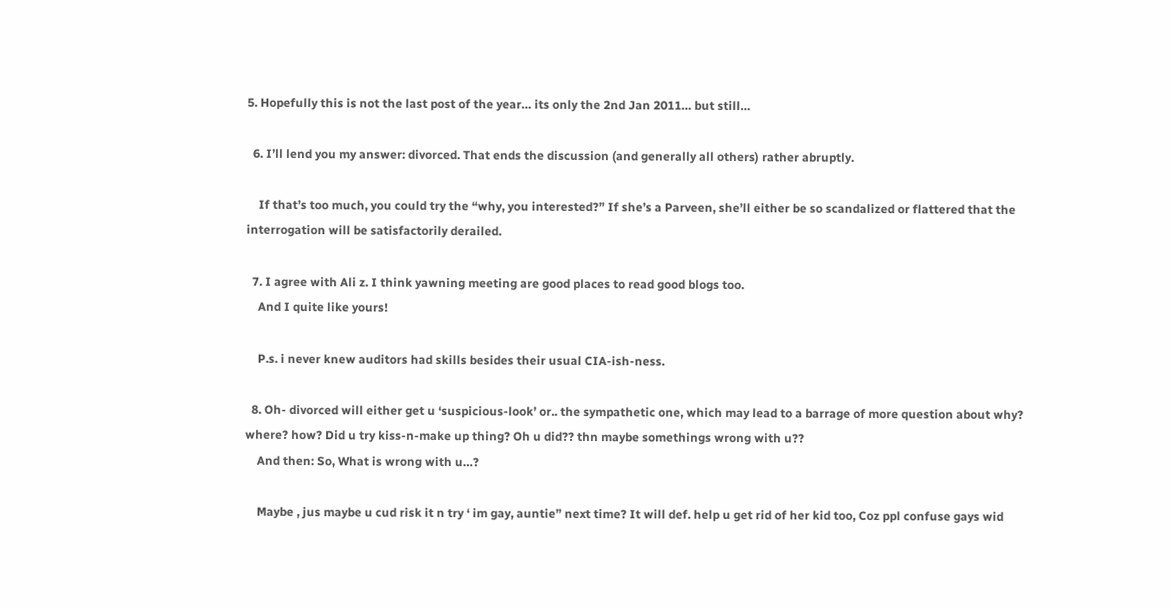5. Hopefully this is not the last post of the year… its only the 2nd Jan 2011… but still…

  6. I’ll lend you my answer: divorced. That ends the discussion (and generally all others) rather abruptly.

    If that’s too much, you could try the “why, you interested?” If she’s a Parveen, she’ll either be so scandalized or flattered that the interrogation will be satisfactorily derailed.

  7. I agree with Ali z. I think yawning meeting are good places to read good blogs too.
    And I quite like yours!

    P.s. i never knew auditors had skills besides their usual CIA-ish-ness.

  8. Oh- divorced will either get u ‘suspicious-look’ or.. the sympathetic one, which may lead to a barrage of more question about why? where? how? Did u try kiss-n-make up thing? Oh u did?? thn maybe somethings wrong with u??
    And then: So, What is wrong with u…?

    Maybe , jus maybe u cud risk it n try ‘ im gay, auntie” next time? It will def. help u get rid of her kid too, Coz ppl confuse gays wid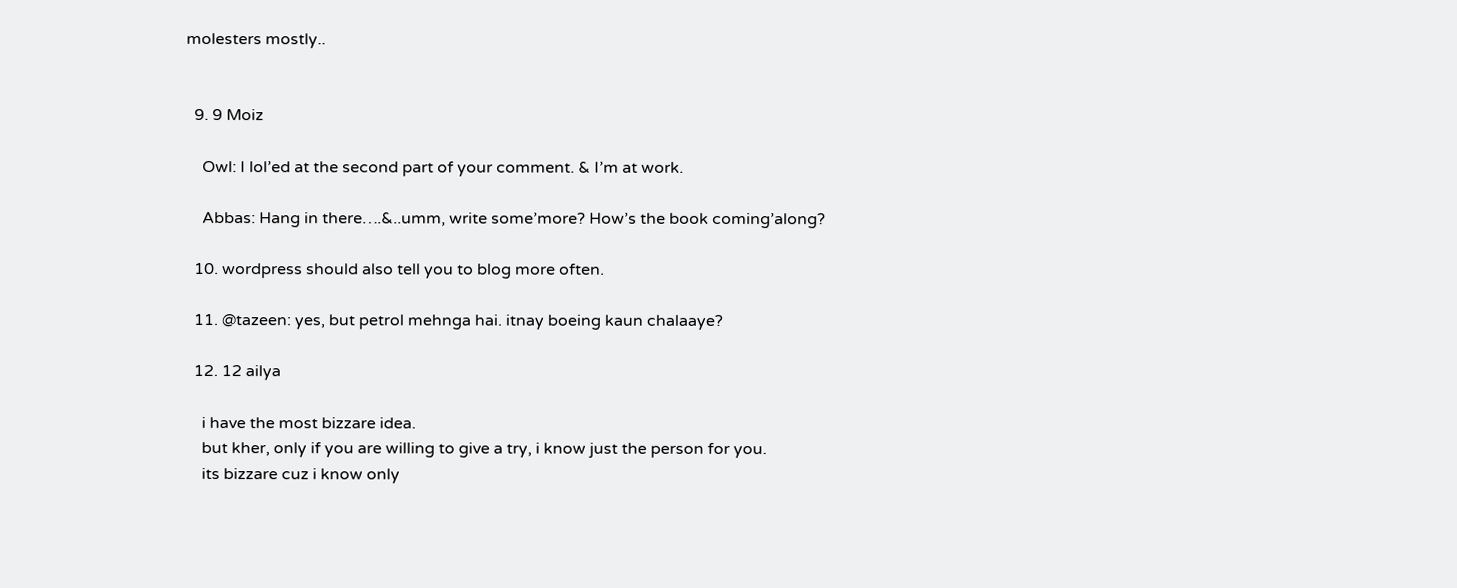molesters mostly..


  9. 9 Moiz

    Owl: I lol’ed at the second part of your comment. & I’m at work.

    Abbas: Hang in there….&..umm, write some’more? How’s the book coming’along?

  10. wordpress should also tell you to blog more often.

  11. @tazeen: yes, but petrol mehnga hai. itnay boeing kaun chalaaye?

  12. 12 ailya

    i have the most bizzare idea.
    but kher, only if you are willing to give a try, i know just the person for you.
    its bizzare cuz i know only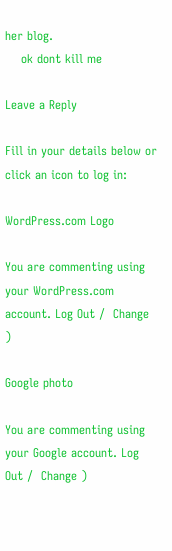her blog.
    ok dont kill me

Leave a Reply

Fill in your details below or click an icon to log in:

WordPress.com Logo

You are commenting using your WordPress.com account. Log Out /  Change )

Google photo

You are commenting using your Google account. Log Out /  Change )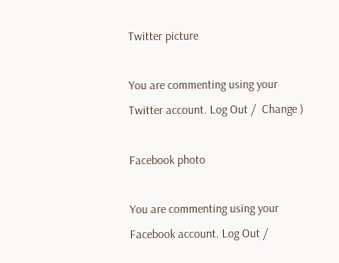Twitter picture

You are commenting using your Twitter account. Log Out /  Change )

Facebook photo

You are commenting using your Facebook account. Log Out /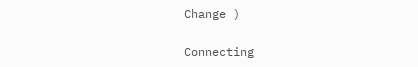Change )

Connecting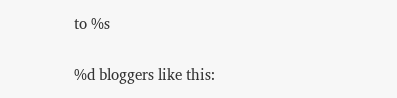to %s

%d bloggers like this: